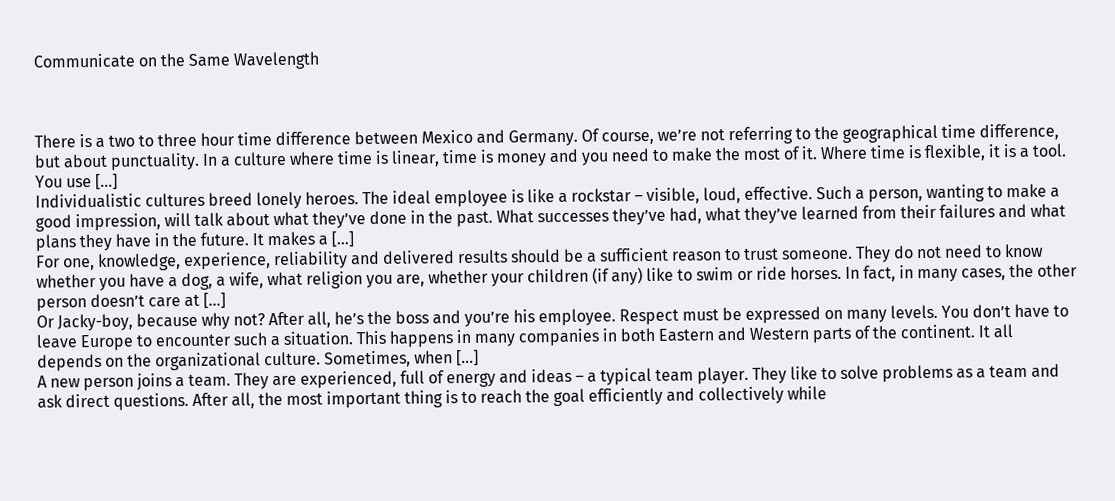Communicate on the Same Wavelength



There is a two to three hour time difference between Mexico and Germany. Of course, we’re not referring to the geographical time difference, but about punctuality. In a culture where time is linear, time is money and you need to make the most of it. Where time is flexible, it is a tool. You use […]
Individualistic cultures breed lonely heroes. The ideal employee is like a rockstar – visible, loud, effective. Such a person, wanting to make a good impression, will talk about what they’ve done in the past. What successes they’ve had, what they’ve learned from their failures and what plans they have in the future. It makes a […]
For one, knowledge, experience, reliability and delivered results should be a sufficient reason to trust someone. They do not need to know whether you have a dog, a wife, what religion you are, whether your children (if any) like to swim or ride horses. In fact, in many cases, the other person doesn’t care at […]
Or Jacky-boy, because why not? After all, he’s the boss and you’re his employee. Respect must be expressed on many levels. You don’t have to leave Europe to encounter such a situation. This happens in many companies in both Eastern and Western parts of the continent. It all depends on the organizational culture. Sometimes, when […]
A new person joins a team. They are experienced, full of energy and ideas – a typical team player. They like to solve problems as a team and ask direct questions. After all, the most important thing is to reach the goal efficiently and collectively while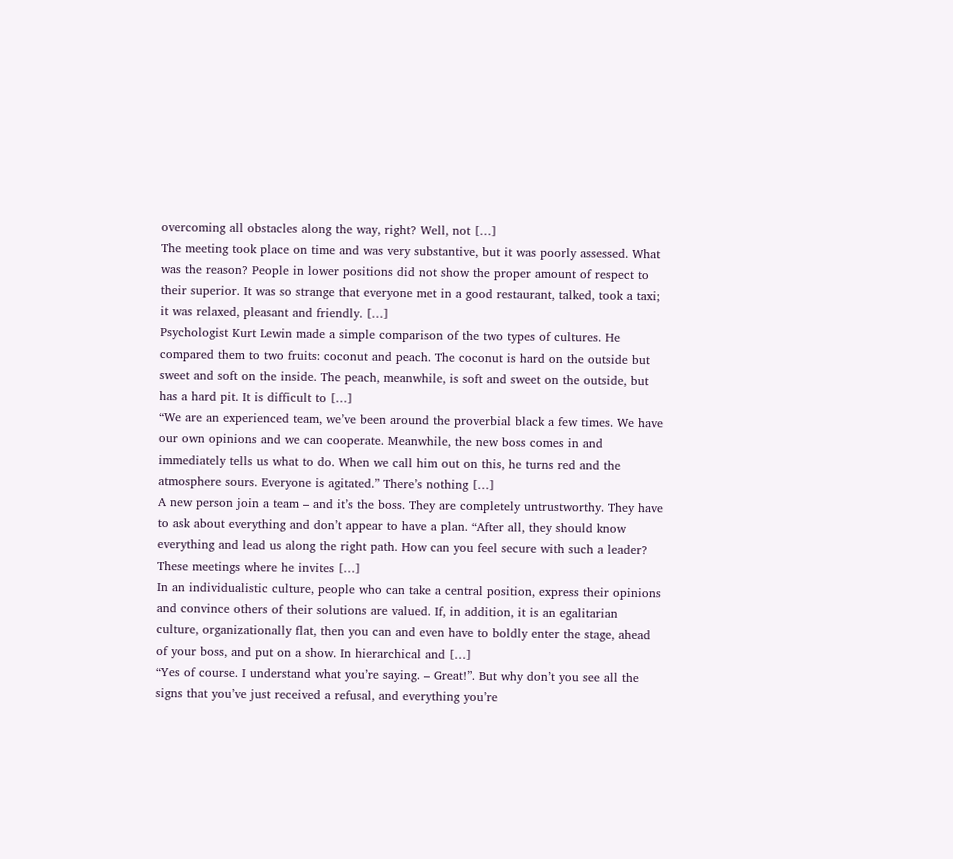overcoming all obstacles along the way, right? Well, not […]
The meeting took place on time and was very substantive, but it was poorly assessed. What was the reason? People in lower positions did not show the proper amount of respect to their superior. It was so strange that everyone met in a good restaurant, talked, took a taxi; it was relaxed, pleasant and friendly. […]
Psychologist Kurt Lewin made a simple comparison of the two types of cultures. He compared them to two fruits: coconut and peach. The coconut is hard on the outside but sweet and soft on the inside. The peach, meanwhile, is soft and sweet on the outside, but has a hard pit. It is difficult to […]
“We are an experienced team, we’ve been around the proverbial black a few times. We have our own opinions and we can cooperate. Meanwhile, the new boss comes in and immediately tells us what to do. When we call him out on this, he turns red and the atmosphere sours. Everyone is agitated.” There’s nothing […]
A new person join a team – and it’s the boss. They are completely untrustworthy. They have to ask about everything and don’t appear to have a plan. “After all, they should know everything and lead us along the right path. How can you feel secure with such a leader? These meetings where he invites […]
In an individualistic culture, people who can take a central position, express their opinions and convince others of their solutions are valued. If, in addition, it is an egalitarian culture, organizationally flat, then you can and even have to boldly enter the stage, ahead of your boss, and put on a show. In hierarchical and […]
“Yes of course. I understand what you’re saying. – Great!”. But why don’t you see all the signs that you’ve just received a refusal, and everything you’re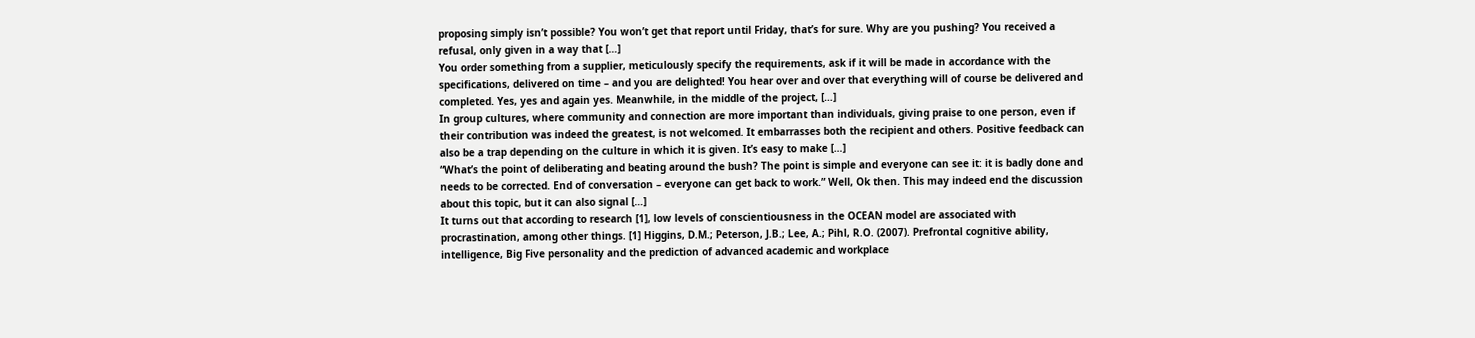proposing simply isn’t possible? You won’t get that report until Friday, that’s for sure. Why are you pushing? You received a refusal, only given in a way that […]
You order something from a supplier, meticulously specify the requirements, ask if it will be made in accordance with the specifications, delivered on time – and you are delighted! You hear over and over that everything will of course be delivered and completed. Yes, yes and again yes. Meanwhile, in the middle of the project, […]
In group cultures, where community and connection are more important than individuals, giving praise to one person, even if their contribution was indeed the greatest, is not welcomed. It embarrasses both the recipient and others. Positive feedback can also be a trap depending on the culture in which it is given. It’s easy to make […]
“What’s the point of deliberating and beating around the bush? The point is simple and everyone can see it: it is badly done and needs to be corrected. End of conversation – everyone can get back to work.” Well, Ok then. This may indeed end the discussion about this topic, but it can also signal […]
It turns out that according to research [1], low levels of conscientiousness in the OCEAN model are associated with procrastination, among other things. [1] Higgins, D.M.; Peterson, J.B.; Lee, A.; Pihl, R.O. (2007). Prefrontal cognitive ability, intelligence, Big Five personality and the prediction of advanced academic and workplace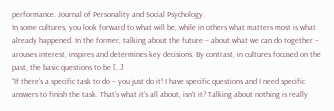performance. Journal of Personality and Social Psychology.
In some cultures, you look forward to what will be, while in others what matters most is what already happened. In the former, talking about the future – about what we can do together – arouses interest, inspires and determines key decisions. By contrast, in cultures focused on the past, the basic questions to be […]
“If there’s a specific task to do – you just do it! I have specific questions and I need specific answers to finish the task. That’s what it’s all about, isn’t it? Talking about nothing is really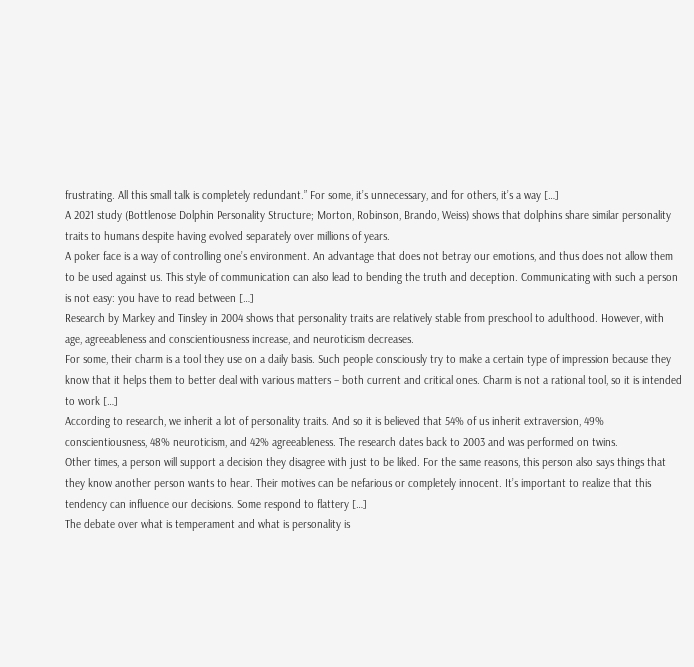frustrating. All this small talk is completely redundant.” For some, it’s unnecessary, and for others, it’s a way […]
A 2021 study (Bottlenose Dolphin Personality Structure; Morton, Robinson, Brando, Weiss) shows that dolphins share similar personality traits to humans despite having evolved separately over millions of years.
A poker face is a way of controlling one’s environment. An advantage that does not betray our emotions, and thus does not allow them to be used against us. This style of communication can also lead to bending the truth and deception. Communicating with such a person is not easy: you have to read between […]
Research by Markey and Tinsley in 2004 shows that personality traits are relatively stable from preschool to adulthood. However, with age, agreeableness and conscientiousness increase, and neuroticism decreases.
For some, their charm is a tool they use on a daily basis. Such people consciously try to make a certain type of impression because they know that it helps them to better deal with various matters – both current and critical ones. Charm is not a rational tool, so it is intended to work […]
According to research, we inherit a lot of personality traits. And so it is believed that 54% of us inherit extraversion, 49% conscientiousness, 48% neuroticism, and 42% agreeableness. The research dates back to 2003 and was performed on twins.
Other times, a person will support a decision they disagree with just to be liked. For the same reasons, this person also says things that they know another person wants to hear. Their motives can be nefarious or completely innocent. It’s important to realize that this tendency can influence our decisions. Some respond to flattery […]
The debate over what is temperament and what is personality is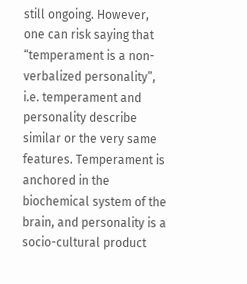still ongoing. However, one can risk saying that “temperament is a non-verbalized personality”, i.e. temperament and personality describe similar or the very same features. Temperament is anchored in the biochemical system of the brain, and personality is a socio-cultural product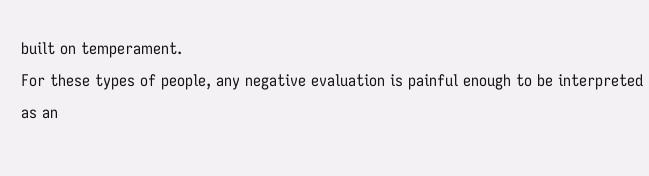built on temperament.
For these types of people, any negative evaluation is painful enough to be interpreted as an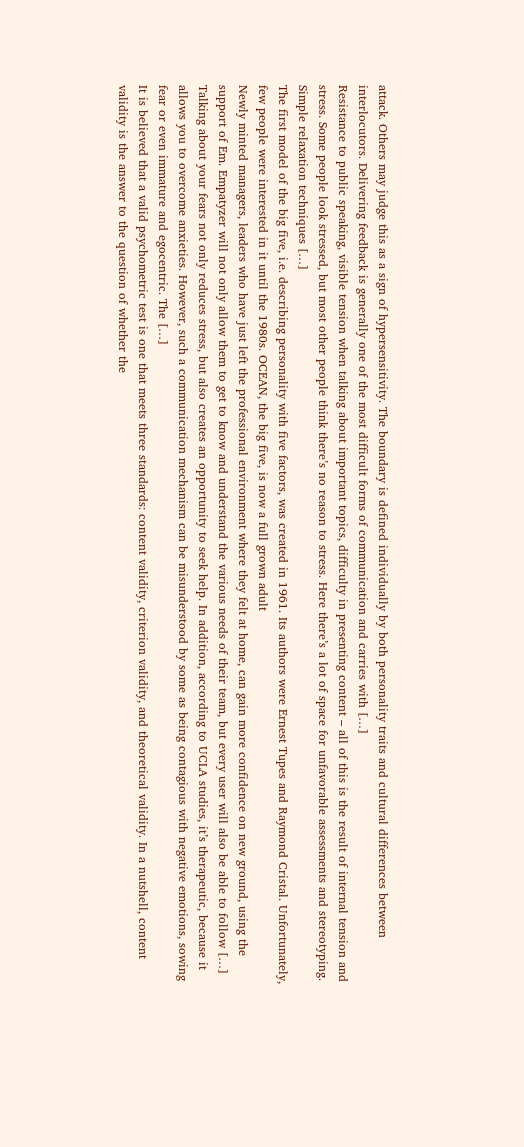attack. Others may judge this as a sign of hypersensitivity. The boundary is defined individually by both personality traits and cultural differences between interlocutors. Delivering feedback is generally one of the most difficult forms of communication and carries with […]
Resistance to public speaking, visible tension when talking about important topics, difficulty in presenting content – all of this is the result of internal tension and stress. Some people look stressed, but most other people think there’s no reason to stress. Here there’s a lot of space for unfavorable assessments and stereotyping. Simple relaxation techniques […]
The first model of the big five, i.e. describing personality with five factors, was created in 1961. Its authors were Ernest Tupes and Raymond Cristal. Unfortunately, few people were interested in it until the 1980s. OCEAN, the big five, is now a full grown adult
Newly minted managers, leaders who have just left the professional environment where they felt at home, can gain more confidence on new ground, using the support of Em. Empatyzer will not only allow them to get to know and understand the various needs of their team, but every user will also be able to follow […]
Talking about your fears not only reduces stress, but also creates an opportunity to seek help. In addition, according to UCLA studies, it’s therapeutic, because it allows you to overcome anxieties. However, such a communication mechanism can be misunderstood by some as being contagious with negative emotions, sowing fear or even immature and egocentric. The […]
It is believed that a valid psychometric test is one that meets three standards: content validity, criterion validity, and theoretical validity. In a nutshell, content validity is the answer to the question of whether the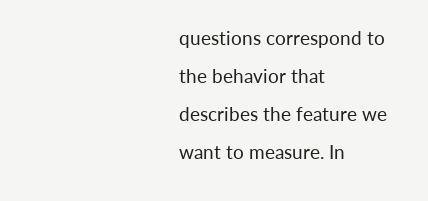questions correspond to the behavior that describes the feature we want to measure. In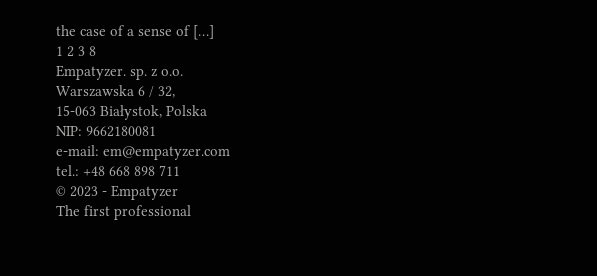the case of a sense of […]
1 2 3 8
Empatyzer. sp. z o.o.
Warszawska 6 / 32,
15-063 Białystok, Polska
NIP: 9662180081
e-mail: em@empatyzer.com
tel.: +48 668 898 711
© 2023 - Empatyzer
The first professional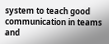system to teach good communication in teams and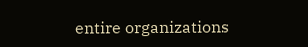entire organizations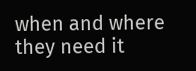when and where they need it